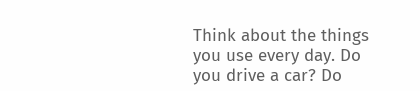Think about the things you use every day. Do you drive a car? Do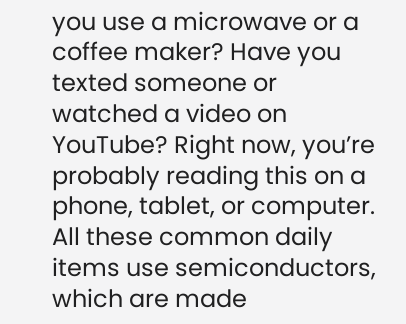you use a microwave or a coffee maker? Have you texted someone or watched a video on YouTube? Right now, you’re probably reading this on a phone, tablet, or computer. All these common daily items use semiconductors, which are made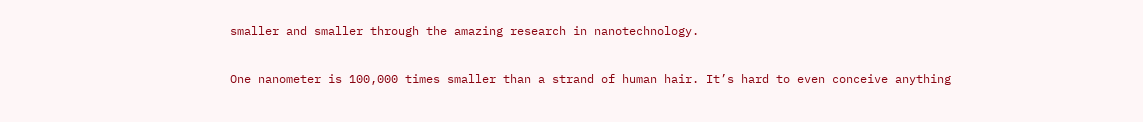smaller and smaller through the amazing research in nanotechnology.

One nanometer is 100,000 times smaller than a strand of human hair. It’s hard to even conceive anything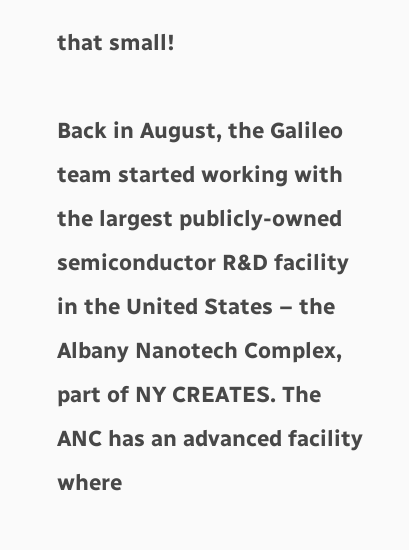that small!

Back in August, the Galileo team started working with the largest publicly-owned semiconductor R&D facility in the United States – the Albany Nanotech Complex, part of NY CREATES. The ANC has an advanced facility where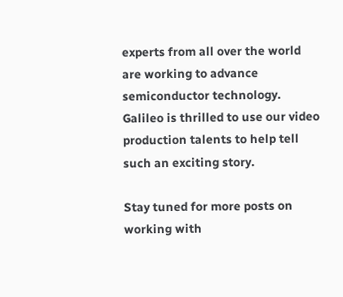experts from all over the world are working to advance semiconductor technology. Galileo is thrilled to use our video production talents to help tell such an exciting story.

Stay tuned for more posts on working with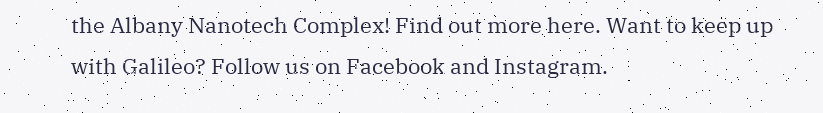the Albany Nanotech Complex! Find out more here. Want to keep up with Galileo? Follow us on Facebook and Instagram.